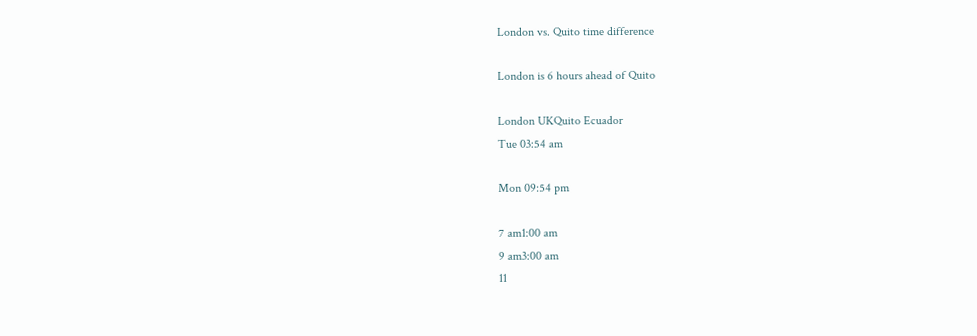London vs. Quito time difference

London is 6 hours ahead of Quito

London UKQuito Ecuador
Tue 03:54 am

Mon 09:54 pm

7 am1:00 am
9 am3:00 am
11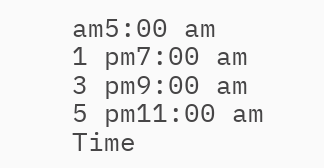am5:00 am
1 pm7:00 am
3 pm9:00 am
5 pm11:00 am
Time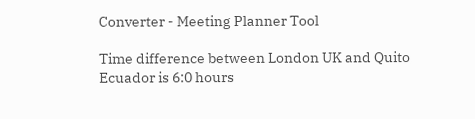Converter - Meeting Planner Tool

Time difference between London UK and Quito Ecuador is 6:0 hours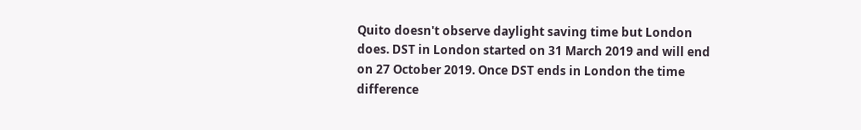Quito doesn't observe daylight saving time but London does. DST in London started on 31 March 2019 and will end on 27 October 2019. Once DST ends in London the time difference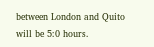between London and Quito will be 5:0 hours.